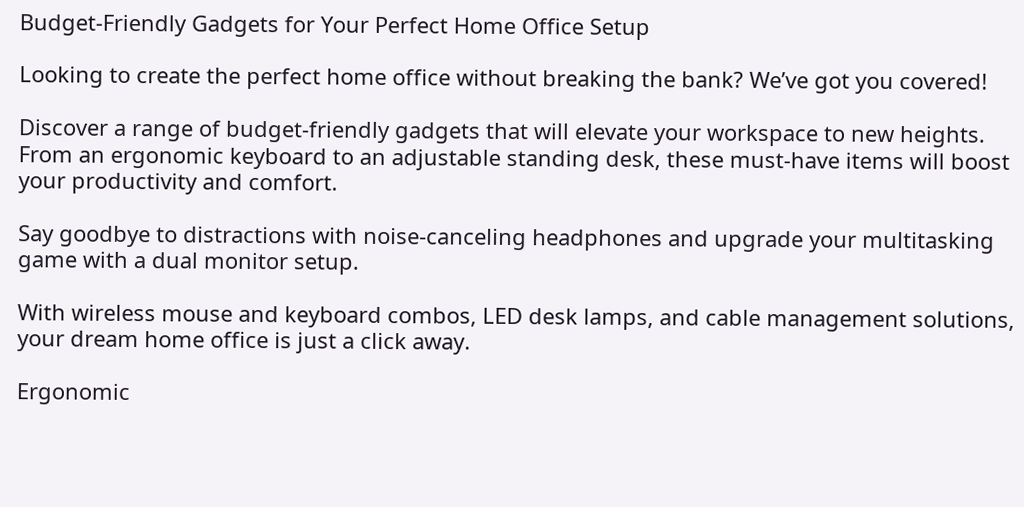Budget-Friendly Gadgets for Your Perfect Home Office Setup

Looking to create the perfect home office without breaking the bank? We’ve got you covered!

Discover a range of budget-friendly gadgets that will elevate your workspace to new heights. From an ergonomic keyboard to an adjustable standing desk, these must-have items will boost your productivity and comfort.

Say goodbye to distractions with noise-canceling headphones and upgrade your multitasking game with a dual monitor setup.

With wireless mouse and keyboard combos, LED desk lamps, and cable management solutions, your dream home office is just a click away.

Ergonomic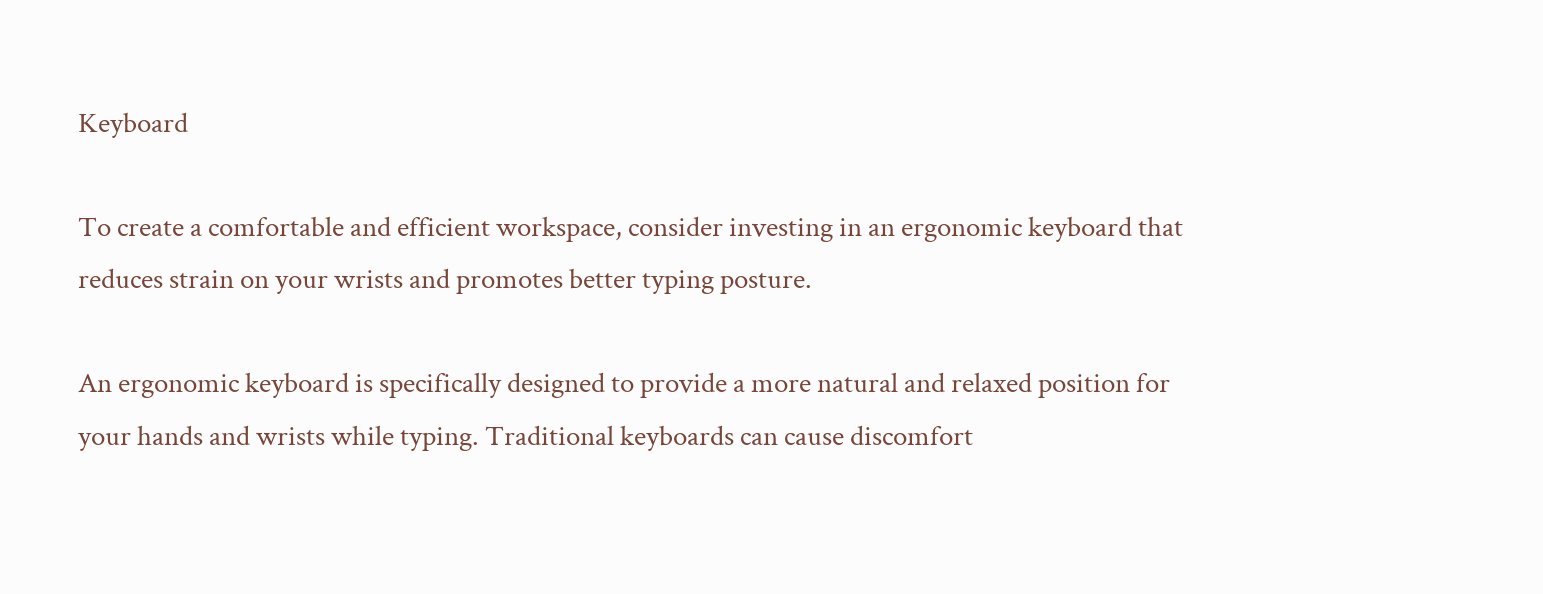Keyboard

To create a comfortable and efficient workspace, consider investing in an ergonomic keyboard that reduces strain on your wrists and promotes better typing posture.

An ergonomic keyboard is specifically designed to provide a more natural and relaxed position for your hands and wrists while typing. Traditional keyboards can cause discomfort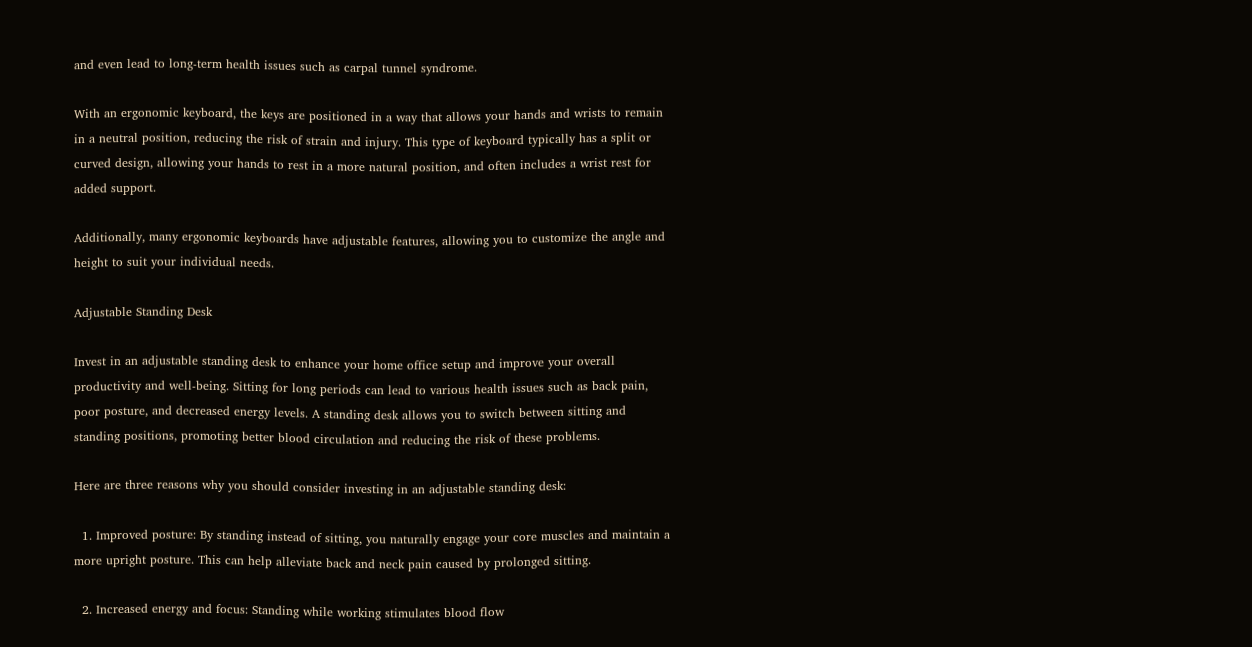and even lead to long-term health issues such as carpal tunnel syndrome.

With an ergonomic keyboard, the keys are positioned in a way that allows your hands and wrists to remain in a neutral position, reducing the risk of strain and injury. This type of keyboard typically has a split or curved design, allowing your hands to rest in a more natural position, and often includes a wrist rest for added support.

Additionally, many ergonomic keyboards have adjustable features, allowing you to customize the angle and height to suit your individual needs.

Adjustable Standing Desk

Invest in an adjustable standing desk to enhance your home office setup and improve your overall productivity and well-being. Sitting for long periods can lead to various health issues such as back pain, poor posture, and decreased energy levels. A standing desk allows you to switch between sitting and standing positions, promoting better blood circulation and reducing the risk of these problems.

Here are three reasons why you should consider investing in an adjustable standing desk:

  1. Improved posture: By standing instead of sitting, you naturally engage your core muscles and maintain a more upright posture. This can help alleviate back and neck pain caused by prolonged sitting.

  2. Increased energy and focus: Standing while working stimulates blood flow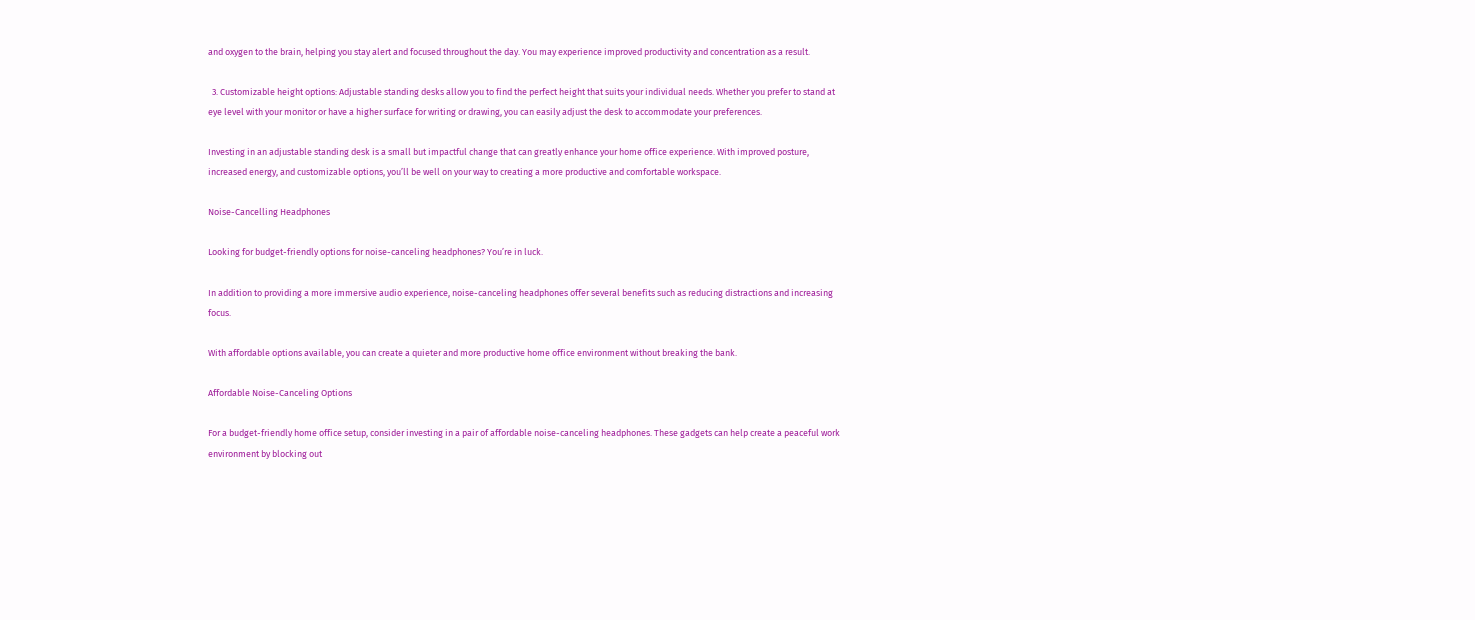and oxygen to the brain, helping you stay alert and focused throughout the day. You may experience improved productivity and concentration as a result.

  3. Customizable height options: Adjustable standing desks allow you to find the perfect height that suits your individual needs. Whether you prefer to stand at eye level with your monitor or have a higher surface for writing or drawing, you can easily adjust the desk to accommodate your preferences.

Investing in an adjustable standing desk is a small but impactful change that can greatly enhance your home office experience. With improved posture, increased energy, and customizable options, you’ll be well on your way to creating a more productive and comfortable workspace.

Noise-Cancelling Headphones

Looking for budget-friendly options for noise-canceling headphones? You’re in luck.

In addition to providing a more immersive audio experience, noise-canceling headphones offer several benefits such as reducing distractions and increasing focus.

With affordable options available, you can create a quieter and more productive home office environment without breaking the bank.

Affordable Noise-Canceling Options

For a budget-friendly home office setup, consider investing in a pair of affordable noise-canceling headphones. These gadgets can help create a peaceful work environment by blocking out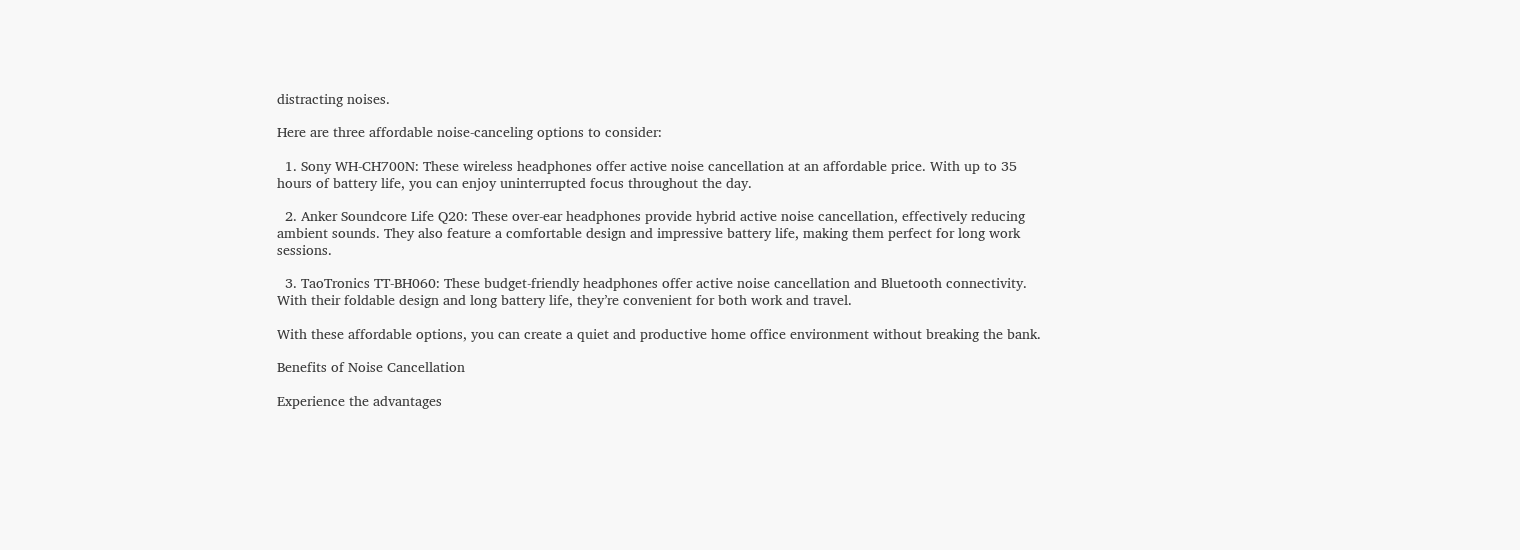distracting noises.

Here are three affordable noise-canceling options to consider:

  1. Sony WH-CH700N: These wireless headphones offer active noise cancellation at an affordable price. With up to 35 hours of battery life, you can enjoy uninterrupted focus throughout the day.

  2. Anker Soundcore Life Q20: These over-ear headphones provide hybrid active noise cancellation, effectively reducing ambient sounds. They also feature a comfortable design and impressive battery life, making them perfect for long work sessions.

  3. TaoTronics TT-BH060: These budget-friendly headphones offer active noise cancellation and Bluetooth connectivity. With their foldable design and long battery life, they’re convenient for both work and travel.

With these affordable options, you can create a quiet and productive home office environment without breaking the bank.

Benefits of Noise Cancellation

Experience the advantages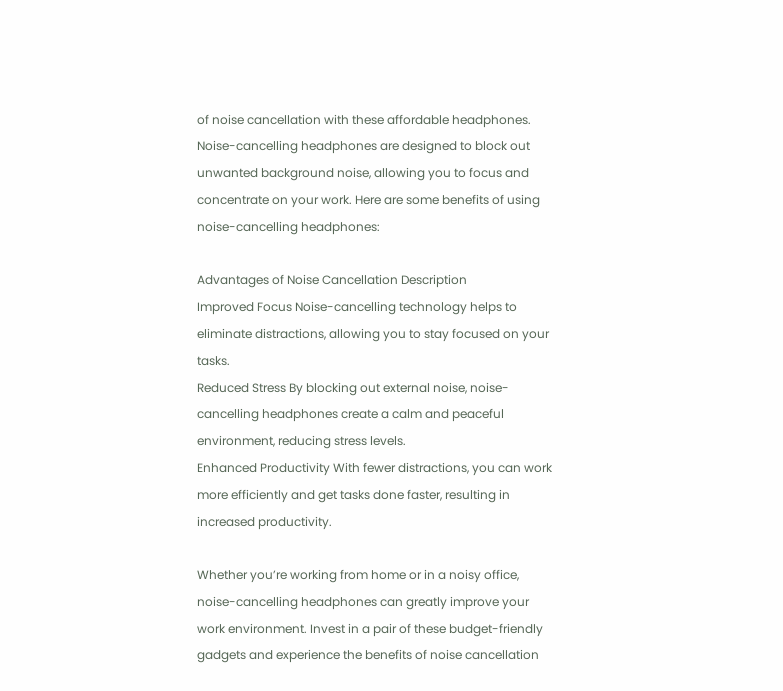of noise cancellation with these affordable headphones. Noise-cancelling headphones are designed to block out unwanted background noise, allowing you to focus and concentrate on your work. Here are some benefits of using noise-cancelling headphones:

Advantages of Noise Cancellation Description
Improved Focus Noise-cancelling technology helps to eliminate distractions, allowing you to stay focused on your tasks.
Reduced Stress By blocking out external noise, noise-cancelling headphones create a calm and peaceful environment, reducing stress levels.
Enhanced Productivity With fewer distractions, you can work more efficiently and get tasks done faster, resulting in increased productivity.

Whether you’re working from home or in a noisy office, noise-cancelling headphones can greatly improve your work environment. Invest in a pair of these budget-friendly gadgets and experience the benefits of noise cancellation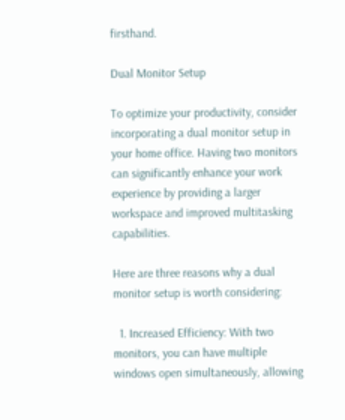firsthand.

Dual Monitor Setup

To optimize your productivity, consider incorporating a dual monitor setup in your home office. Having two monitors can significantly enhance your work experience by providing a larger workspace and improved multitasking capabilities.

Here are three reasons why a dual monitor setup is worth considering:

  1. Increased Efficiency: With two monitors, you can have multiple windows open simultaneously, allowing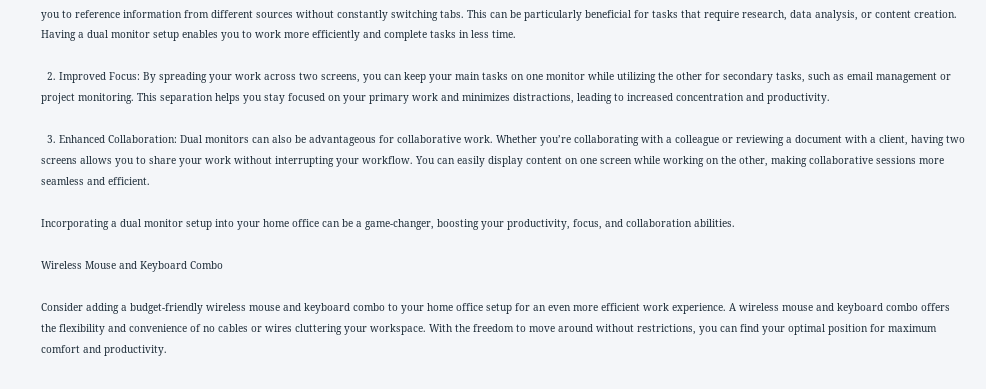you to reference information from different sources without constantly switching tabs. This can be particularly beneficial for tasks that require research, data analysis, or content creation. Having a dual monitor setup enables you to work more efficiently and complete tasks in less time.

  2. Improved Focus: By spreading your work across two screens, you can keep your main tasks on one monitor while utilizing the other for secondary tasks, such as email management or project monitoring. This separation helps you stay focused on your primary work and minimizes distractions, leading to increased concentration and productivity.

  3. Enhanced Collaboration: Dual monitors can also be advantageous for collaborative work. Whether you’re collaborating with a colleague or reviewing a document with a client, having two screens allows you to share your work without interrupting your workflow. You can easily display content on one screen while working on the other, making collaborative sessions more seamless and efficient.

Incorporating a dual monitor setup into your home office can be a game-changer, boosting your productivity, focus, and collaboration abilities.

Wireless Mouse and Keyboard Combo

Consider adding a budget-friendly wireless mouse and keyboard combo to your home office setup for an even more efficient work experience. A wireless mouse and keyboard combo offers the flexibility and convenience of no cables or wires cluttering your workspace. With the freedom to move around without restrictions, you can find your optimal position for maximum comfort and productivity.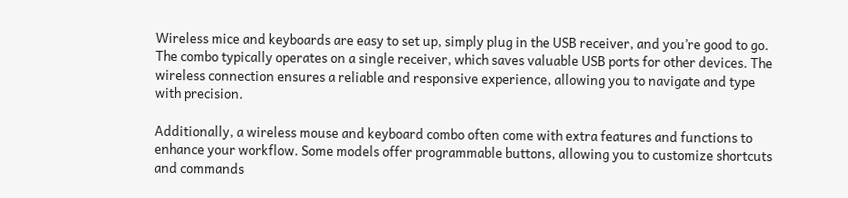Wireless mice and keyboards are easy to set up, simply plug in the USB receiver, and you’re good to go. The combo typically operates on a single receiver, which saves valuable USB ports for other devices. The wireless connection ensures a reliable and responsive experience, allowing you to navigate and type with precision.

Additionally, a wireless mouse and keyboard combo often come with extra features and functions to enhance your workflow. Some models offer programmable buttons, allowing you to customize shortcuts and commands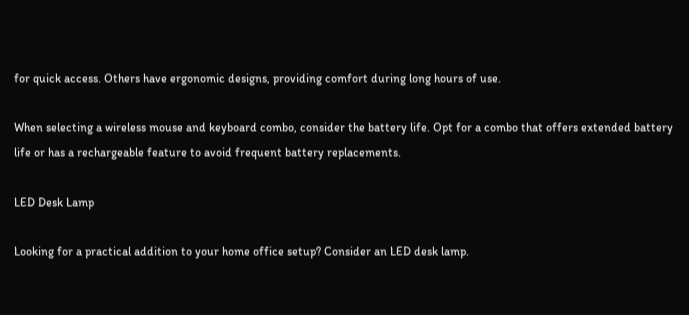for quick access. Others have ergonomic designs, providing comfort during long hours of use.

When selecting a wireless mouse and keyboard combo, consider the battery life. Opt for a combo that offers extended battery life or has a rechargeable feature to avoid frequent battery replacements.

LED Desk Lamp

Looking for a practical addition to your home office setup? Consider an LED desk lamp.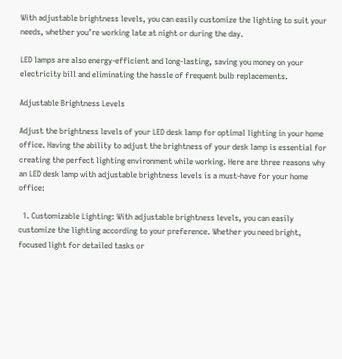With adjustable brightness levels, you can easily customize the lighting to suit your needs, whether you’re working late at night or during the day.

LED lamps are also energy-efficient and long-lasting, saving you money on your electricity bill and eliminating the hassle of frequent bulb replacements.

Adjustable Brightness Levels

Adjust the brightness levels of your LED desk lamp for optimal lighting in your home office. Having the ability to adjust the brightness of your desk lamp is essential for creating the perfect lighting environment while working. Here are three reasons why an LED desk lamp with adjustable brightness levels is a must-have for your home office:

  1. Customizable Lighting: With adjustable brightness levels, you can easily customize the lighting according to your preference. Whether you need bright, focused light for detailed tasks or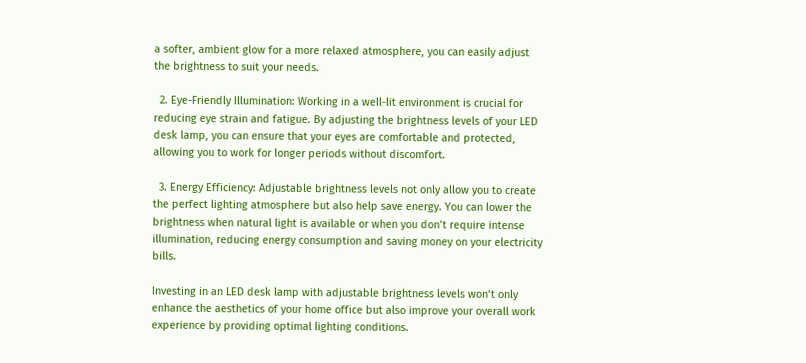a softer, ambient glow for a more relaxed atmosphere, you can easily adjust the brightness to suit your needs.

  2. Eye-Friendly Illumination: Working in a well-lit environment is crucial for reducing eye strain and fatigue. By adjusting the brightness levels of your LED desk lamp, you can ensure that your eyes are comfortable and protected, allowing you to work for longer periods without discomfort.

  3. Energy Efficiency: Adjustable brightness levels not only allow you to create the perfect lighting atmosphere but also help save energy. You can lower the brightness when natural light is available or when you don’t require intense illumination, reducing energy consumption and saving money on your electricity bills.

Investing in an LED desk lamp with adjustable brightness levels won’t only enhance the aesthetics of your home office but also improve your overall work experience by providing optimal lighting conditions.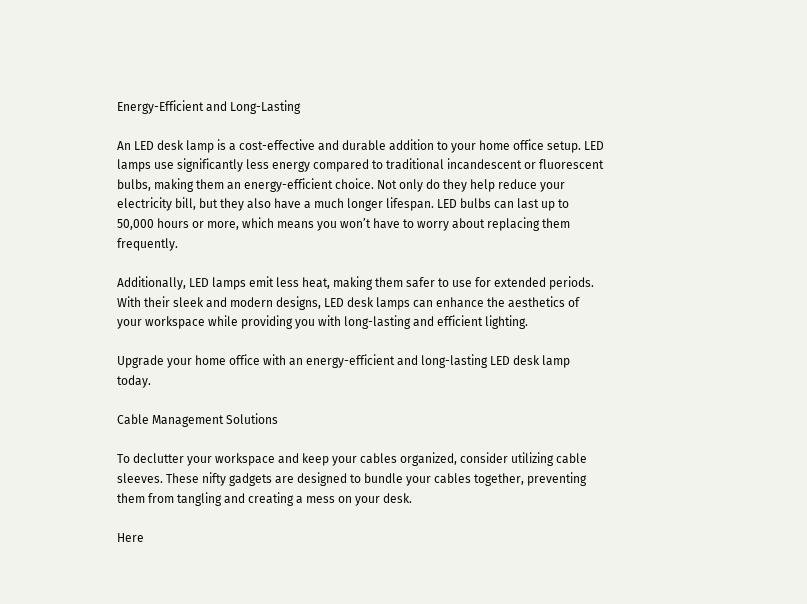Energy-Efficient and Long-Lasting

An LED desk lamp is a cost-effective and durable addition to your home office setup. LED lamps use significantly less energy compared to traditional incandescent or fluorescent bulbs, making them an energy-efficient choice. Not only do they help reduce your electricity bill, but they also have a much longer lifespan. LED bulbs can last up to 50,000 hours or more, which means you won’t have to worry about replacing them frequently.

Additionally, LED lamps emit less heat, making them safer to use for extended periods. With their sleek and modern designs, LED desk lamps can enhance the aesthetics of your workspace while providing you with long-lasting and efficient lighting.

Upgrade your home office with an energy-efficient and long-lasting LED desk lamp today.

Cable Management Solutions

To declutter your workspace and keep your cables organized, consider utilizing cable sleeves. These nifty gadgets are designed to bundle your cables together, preventing them from tangling and creating a mess on your desk.

Here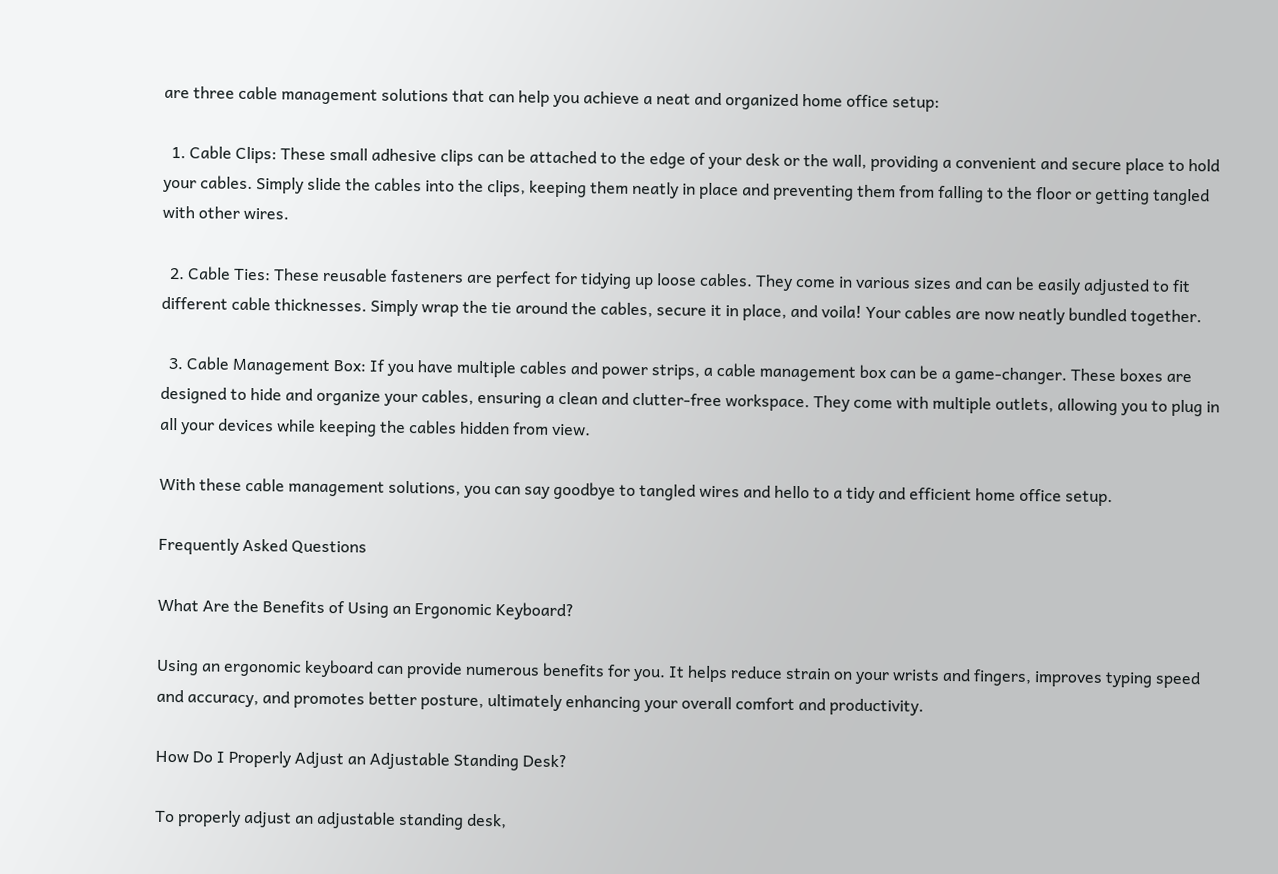are three cable management solutions that can help you achieve a neat and organized home office setup:

  1. Cable Clips: These small adhesive clips can be attached to the edge of your desk or the wall, providing a convenient and secure place to hold your cables. Simply slide the cables into the clips, keeping them neatly in place and preventing them from falling to the floor or getting tangled with other wires.

  2. Cable Ties: These reusable fasteners are perfect for tidying up loose cables. They come in various sizes and can be easily adjusted to fit different cable thicknesses. Simply wrap the tie around the cables, secure it in place, and voila! Your cables are now neatly bundled together.

  3. Cable Management Box: If you have multiple cables and power strips, a cable management box can be a game-changer. These boxes are designed to hide and organize your cables, ensuring a clean and clutter-free workspace. They come with multiple outlets, allowing you to plug in all your devices while keeping the cables hidden from view.

With these cable management solutions, you can say goodbye to tangled wires and hello to a tidy and efficient home office setup.

Frequently Asked Questions

What Are the Benefits of Using an Ergonomic Keyboard?

Using an ergonomic keyboard can provide numerous benefits for you. It helps reduce strain on your wrists and fingers, improves typing speed and accuracy, and promotes better posture, ultimately enhancing your overall comfort and productivity.

How Do I Properly Adjust an Adjustable Standing Desk?

To properly adjust an adjustable standing desk,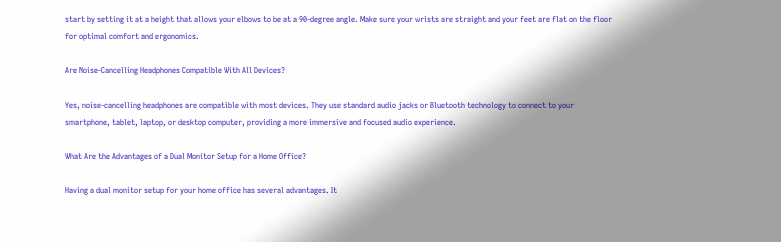start by setting it at a height that allows your elbows to be at a 90-degree angle. Make sure your wrists are straight and your feet are flat on the floor for optimal comfort and ergonomics.

Are Noise-Cancelling Headphones Compatible With All Devices?

Yes, noise-cancelling headphones are compatible with most devices. They use standard audio jacks or Bluetooth technology to connect to your smartphone, tablet, laptop, or desktop computer, providing a more immersive and focused audio experience.

What Are the Advantages of a Dual Monitor Setup for a Home Office?

Having a dual monitor setup for your home office has several advantages. It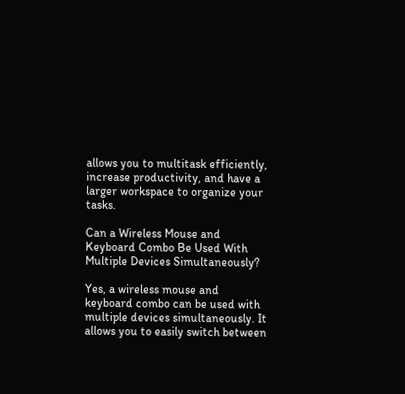allows you to multitask efficiently, increase productivity, and have a larger workspace to organize your tasks.

Can a Wireless Mouse and Keyboard Combo Be Used With Multiple Devices Simultaneously?

Yes, a wireless mouse and keyboard combo can be used with multiple devices simultaneously. It allows you to easily switch between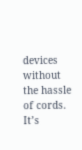devices without the hassle of cords. It’s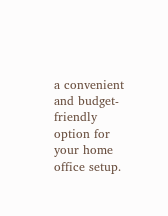a convenient and budget-friendly option for your home office setup.